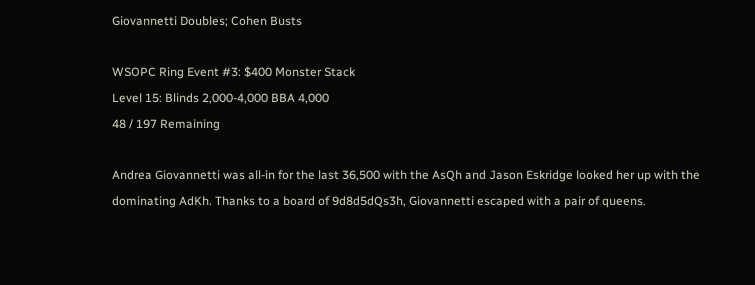Giovannetti Doubles; Cohen Busts

WSOPC Ring Event #3: $400 Monster Stack
Level 15: Blinds 2,000-4,000 BBA 4,000
48 / 197 Remaining

Andrea Giovannetti was all-in for the last 36,500 with the AsQh and Jason Eskridge looked her up with the dominating AdKh. Thanks to a board of 9d8d5dQs3h, Giovannetti escaped with a pair of queens.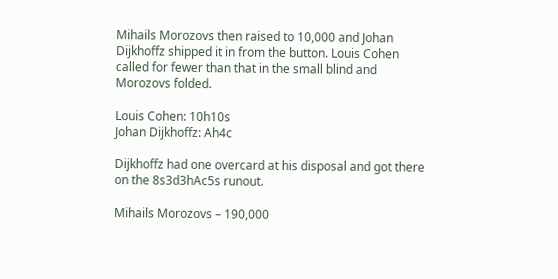Mihails Morozovs then raised to 10,000 and Johan Dijkhoffz shipped it in from the button. Louis Cohen called for fewer than that in the small blind and Morozovs folded.

Louis Cohen: 10h10s
Johan Dijkhoffz: Ah4c

Dijkhoffz had one overcard at his disposal and got there on the 8s3d3hAc5s runout.

Mihails Morozovs – 190,000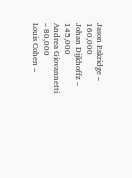Jason Eskridge – 160,000
Johan Dijkhoffz – 145,000
Andrea Giovannetti – 80,000
Louis Cohen –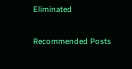Eliminated

Recommended Posts